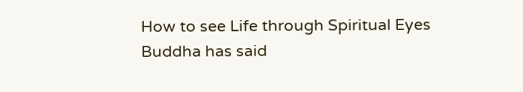How to see Life through Spiritual Eyes Buddha has said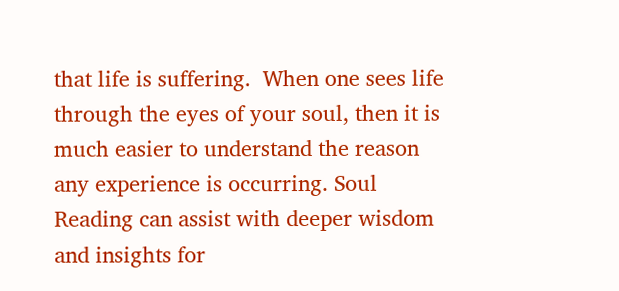that life is suffering.  When one sees life through the eyes of your soul, then it is much easier to understand the reason any experience is occurring. Soul Reading can assist with deeper wisdom and insights for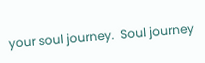your soul journey.  Soul journey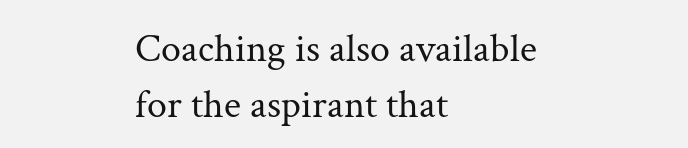Coaching is also available for the aspirant that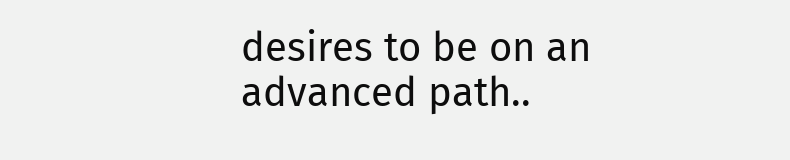desires to be on an advanced path..